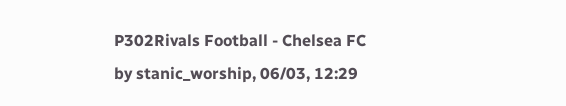P302Rivals Football - Chelsea FC
by stanic_worship, 06/03, 12:29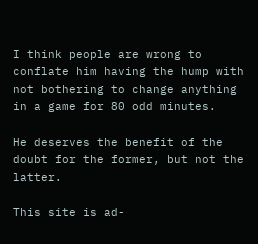I think people are wrong to conflate him having the hump with not bothering to change anything in a game for 80 odd minutes.

He deserves the benefit of the doubt for the former, but not the latter.

This site is ad-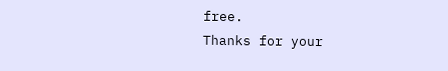free.
Thanks for your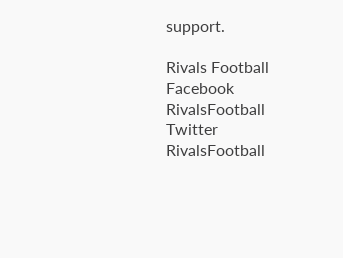support.

Rivals Football
Facebook RivalsFootball Twitter RivalsFootball